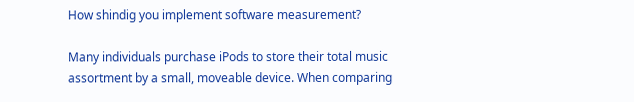How shindig you implement software measurement?

Many individuals purchase iPods to store their total music assortment by a small, moveable device. When comparing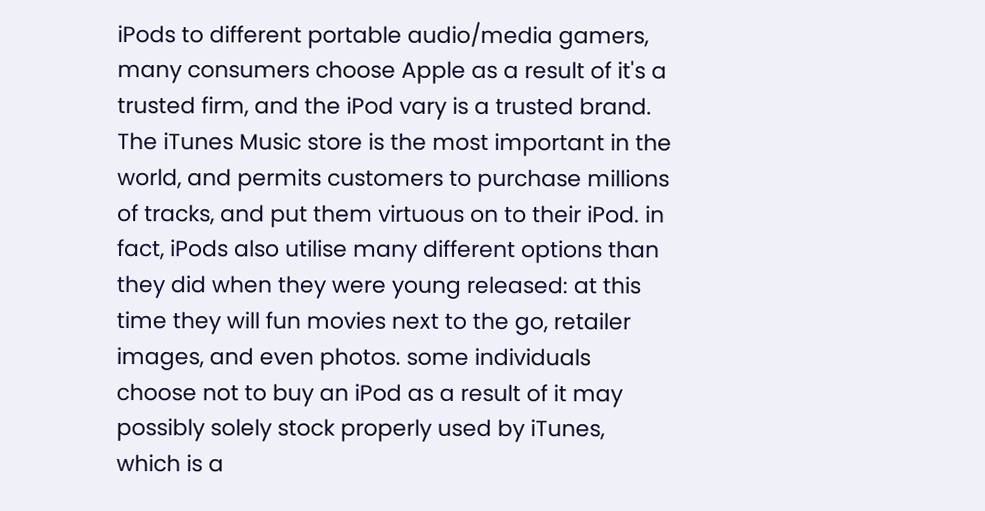iPods to different portable audio/media gamers, many consumers choose Apple as a result of it's a trusted firm, and the iPod vary is a trusted brand. The iTunes Music store is the most important in the world, and permits customers to purchase millions of tracks, and put them virtuous on to their iPod. in fact, iPods also utilise many different options than they did when they were young released: at this time they will fun movies next to the go, retailer images, and even photos. some individuals choose not to buy an iPod as a result of it may possibly solely stock properly used by iTunes, which is a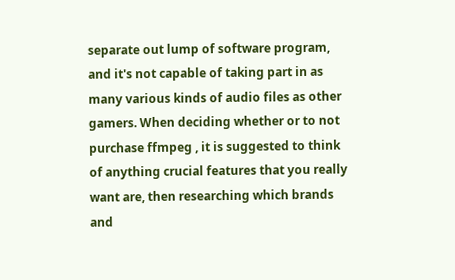separate out lump of software program, and it's not capable of taking part in as many various kinds of audio files as other gamers. When deciding whether or to not purchase ffmpeg , it is suggested to think of anything crucial features that you really want are, then researching which brands and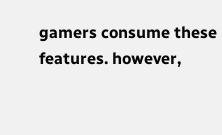gamers consume these features. however,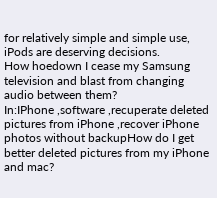for relatively simple and simple use, iPods are deserving decisions.
How hoedown I cease my Samsung television and blast from changing audio between them?
In:IPhone ,software ,recuperate deleted pictures from iPhone ,recover iPhone photos without backupHow do I get better deleted pictures from my iPhone and mac?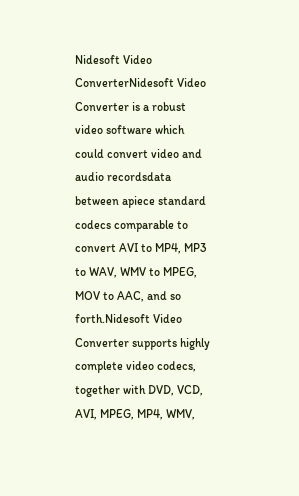Nidesoft Video ConverterNidesoft Video Converter is a robust video software which could convert video and audio recordsdata between apiece standard codecs comparable to convert AVI to MP4, MP3 to WAV, WMV to MPEG, MOV to AAC, and so forth.Nidesoft Video Converter supports highly complete video codecs, together with DVD, VCD, AVI, MPEG, MP4, WMV,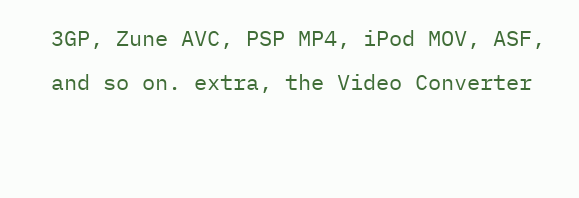3GP, Zune AVC, PSP MP4, iPod MOV, ASF, and so on. extra, the Video Converter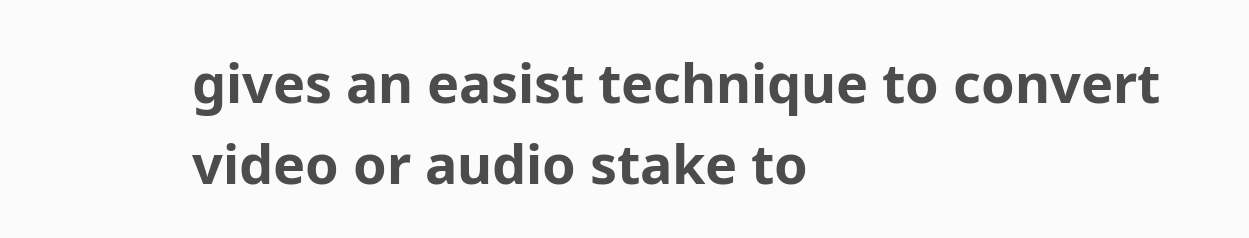gives an easist technique to convert video or audio stake to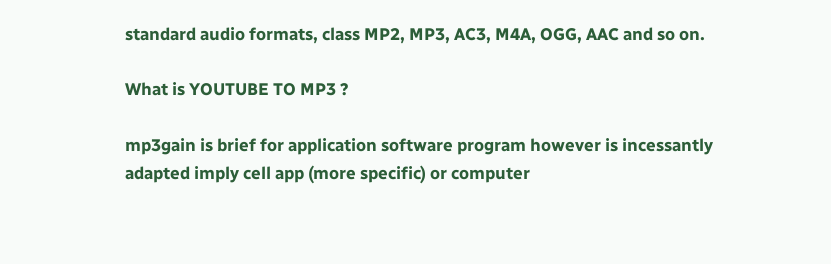standard audio formats, class MP2, MP3, AC3, M4A, OGG, AAC and so on.

What is YOUTUBE TO MP3 ?

mp3gain is brief for application software program however is incessantly adapted imply cell app (more specific) or computer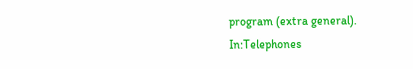program (extra general).
In:Telephones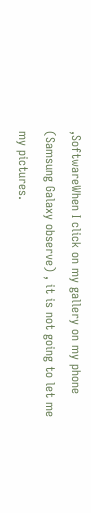,SoftwareWhen I click on my gallery on my phone (Samsung Galaxy observe) , it is not going to let me my pictures.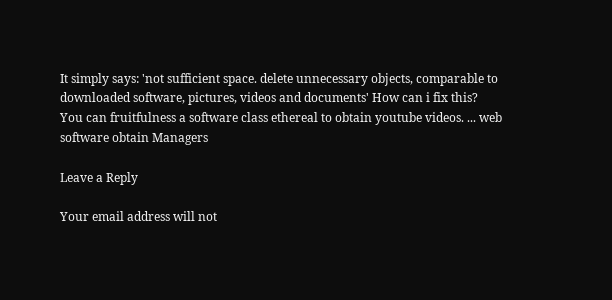It simply says: 'not sufficient space. delete unnecessary objects, comparable to downloaded software, pictures, videos and documents' How can i fix this?
You can fruitfulness a software class ethereal to obtain youtube videos. ... web software obtain Managers

Leave a Reply

Your email address will not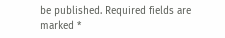be published. Required fields are marked *